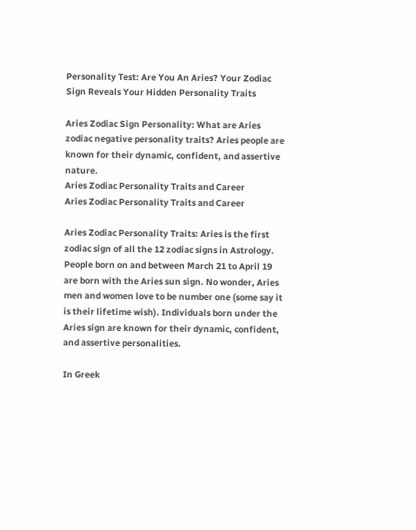Personality Test: Are You An Aries? Your Zodiac Sign Reveals Your Hidden Personality Traits

Aries Zodiac Sign Personality: What are Aries zodiac negative personality traits? Aries people are known for their dynamic, confident, and assertive nature.
Aries Zodiac Personality Traits and Career
Aries Zodiac Personality Traits and Career

Aries Zodiac Personality Traits: Aries is the first zodiac sign of all the 12 zodiac signs in Astrology. People born on and between March 21 to April 19 are born with the Aries sun sign. No wonder, Aries men and women love to be number one (some say it is their lifetime wish). Individuals born under the Aries sign are known for their dynamic, confident, and assertive personalities.

In Greek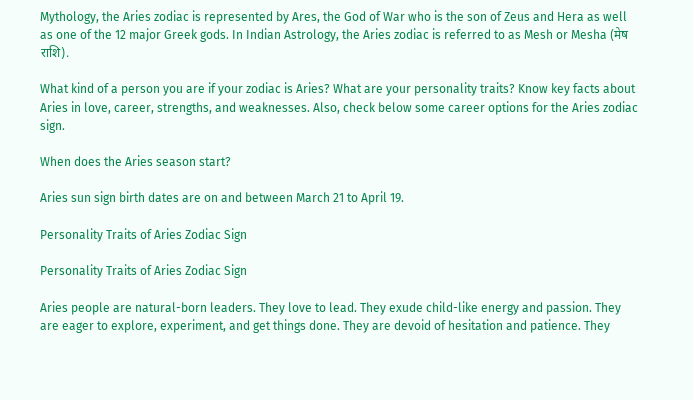Mythology, the Aries zodiac is represented by Ares, the God of War who is the son of Zeus and Hera as well as one of the 12 major Greek gods. In Indian Astrology, the Aries zodiac is referred to as Mesh or Mesha (मेष राशि).

What kind of a person you are if your zodiac is Aries? What are your personality traits? Know key facts about Aries in love, career, strengths, and weaknesses. Also, check below some career options for the Aries zodiac sign.

When does the Aries season start?

Aries sun sign birth dates are on and between March 21 to April 19.

Personality Traits of Aries Zodiac Sign

Personality Traits of Aries Zodiac Sign

Aries people are natural-born leaders. They love to lead. They exude child-like energy and passion. They are eager to explore, experiment, and get things done. They are devoid of hesitation and patience. They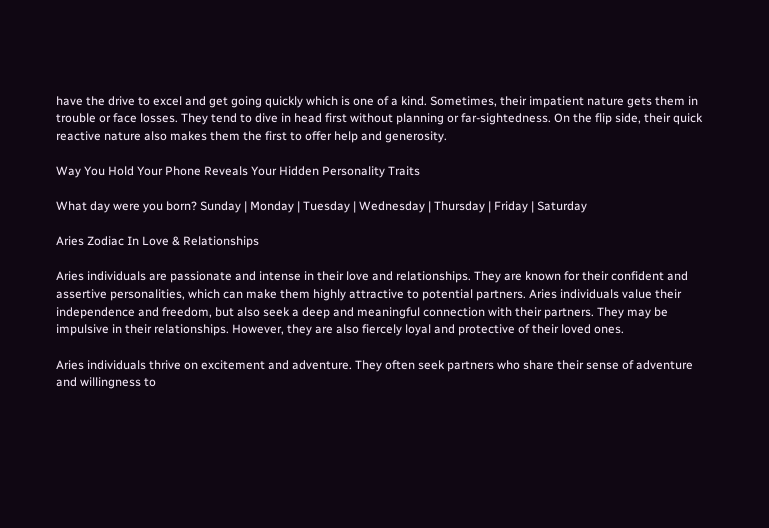have the drive to excel and get going quickly which is one of a kind. Sometimes, their impatient nature gets them in trouble or face losses. They tend to dive in head first without planning or far-sightedness. On the flip side, their quick reactive nature also makes them the first to offer help and generosity.

Way You Hold Your Phone Reveals Your Hidden Personality Traits

What day were you born? Sunday | Monday | Tuesday | Wednesday | Thursday | Friday | Saturday

Aries Zodiac In Love & Relationships

Aries individuals are passionate and intense in their love and relationships. They are known for their confident and assertive personalities, which can make them highly attractive to potential partners. Aries individuals value their independence and freedom, but also seek a deep and meaningful connection with their partners. They may be impulsive in their relationships. However, they are also fiercely loyal and protective of their loved ones.

Aries individuals thrive on excitement and adventure. They often seek partners who share their sense of adventure and willingness to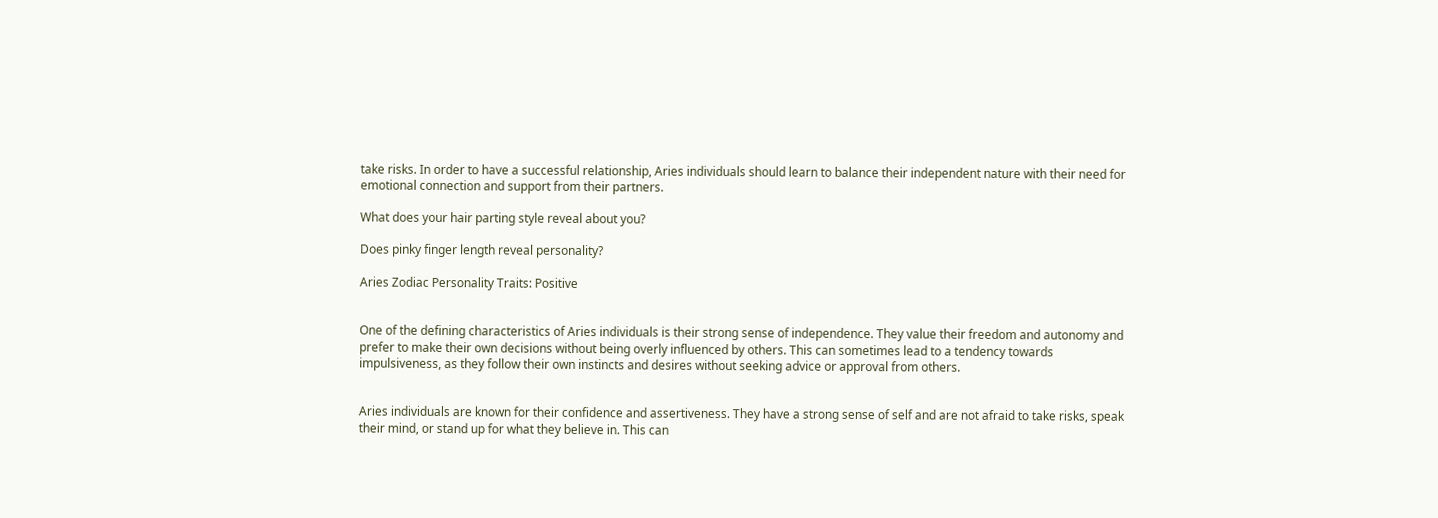take risks. In order to have a successful relationship, Aries individuals should learn to balance their independent nature with their need for emotional connection and support from their partners.

What does your hair parting style reveal about you?

Does pinky finger length reveal personality?

Aries Zodiac Personality Traits: Positive


One of the defining characteristics of Aries individuals is their strong sense of independence. They value their freedom and autonomy and prefer to make their own decisions without being overly influenced by others. This can sometimes lead to a tendency towards impulsiveness, as they follow their own instincts and desires without seeking advice or approval from others.


Aries individuals are known for their confidence and assertiveness. They have a strong sense of self and are not afraid to take risks, speak their mind, or stand up for what they believe in. This can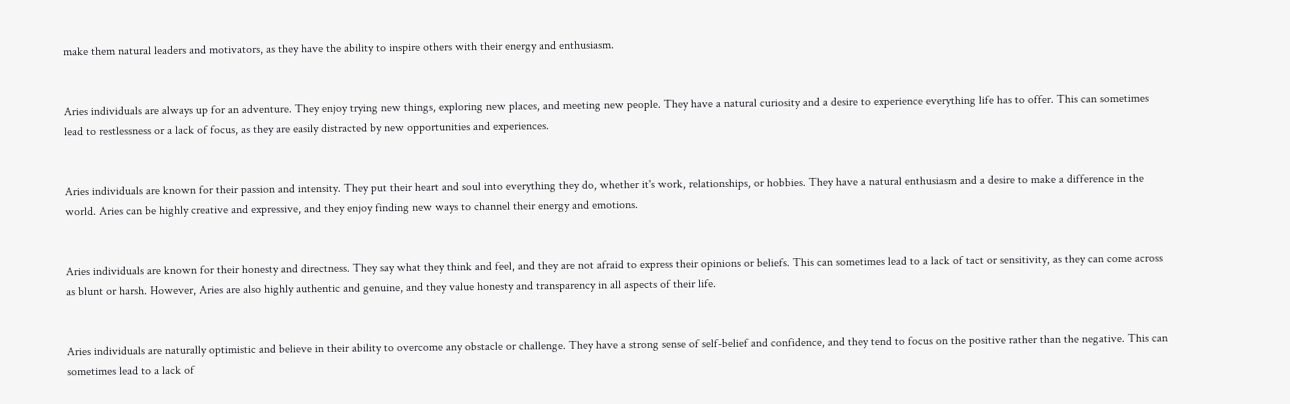make them natural leaders and motivators, as they have the ability to inspire others with their energy and enthusiasm.


Aries individuals are always up for an adventure. They enjoy trying new things, exploring new places, and meeting new people. They have a natural curiosity and a desire to experience everything life has to offer. This can sometimes lead to restlessness or a lack of focus, as they are easily distracted by new opportunities and experiences.


Aries individuals are known for their passion and intensity. They put their heart and soul into everything they do, whether it's work, relationships, or hobbies. They have a natural enthusiasm and a desire to make a difference in the world. Aries can be highly creative and expressive, and they enjoy finding new ways to channel their energy and emotions.


Aries individuals are known for their honesty and directness. They say what they think and feel, and they are not afraid to express their opinions or beliefs. This can sometimes lead to a lack of tact or sensitivity, as they can come across as blunt or harsh. However, Aries are also highly authentic and genuine, and they value honesty and transparency in all aspects of their life.


Aries individuals are naturally optimistic and believe in their ability to overcome any obstacle or challenge. They have a strong sense of self-belief and confidence, and they tend to focus on the positive rather than the negative. This can sometimes lead to a lack of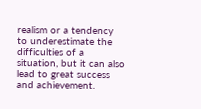realism or a tendency to underestimate the difficulties of a situation, but it can also lead to great success and achievement.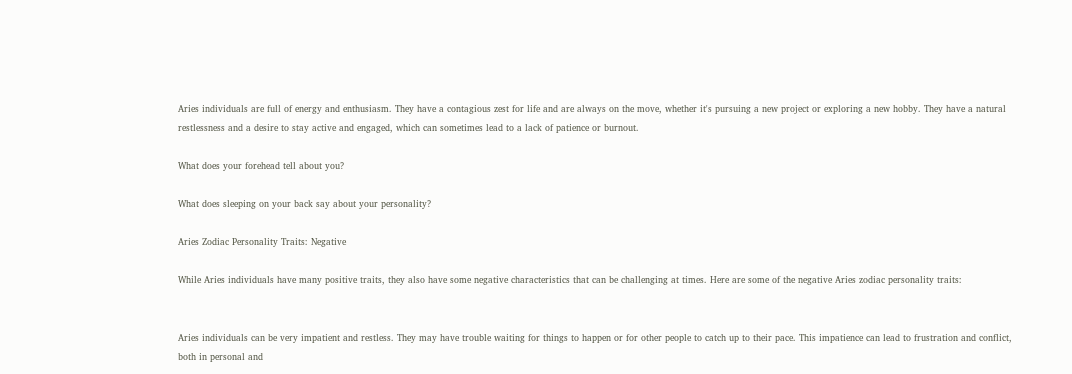Aries individuals are full of energy and enthusiasm. They have a contagious zest for life and are always on the move, whether it's pursuing a new project or exploring a new hobby. They have a natural restlessness and a desire to stay active and engaged, which can sometimes lead to a lack of patience or burnout.

What does your forehead tell about you?

What does sleeping on your back say about your personality?

Aries Zodiac Personality Traits: Negative

While Aries individuals have many positive traits, they also have some negative characteristics that can be challenging at times. Here are some of the negative Aries zodiac personality traits:


Aries individuals can be very impatient and restless. They may have trouble waiting for things to happen or for other people to catch up to their pace. This impatience can lead to frustration and conflict, both in personal and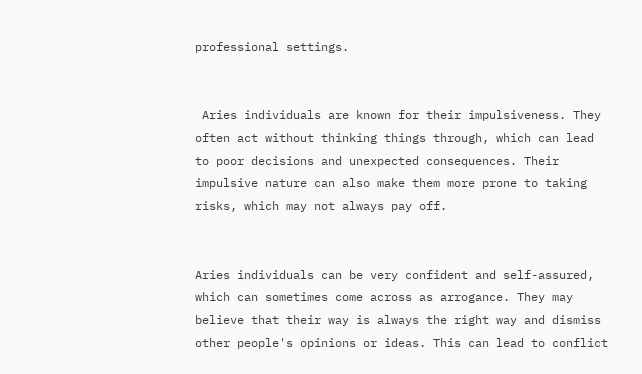professional settings.


 Aries individuals are known for their impulsiveness. They often act without thinking things through, which can lead to poor decisions and unexpected consequences. Their impulsive nature can also make them more prone to taking risks, which may not always pay off.


Aries individuals can be very confident and self-assured, which can sometimes come across as arrogance. They may believe that their way is always the right way and dismiss other people's opinions or ideas. This can lead to conflict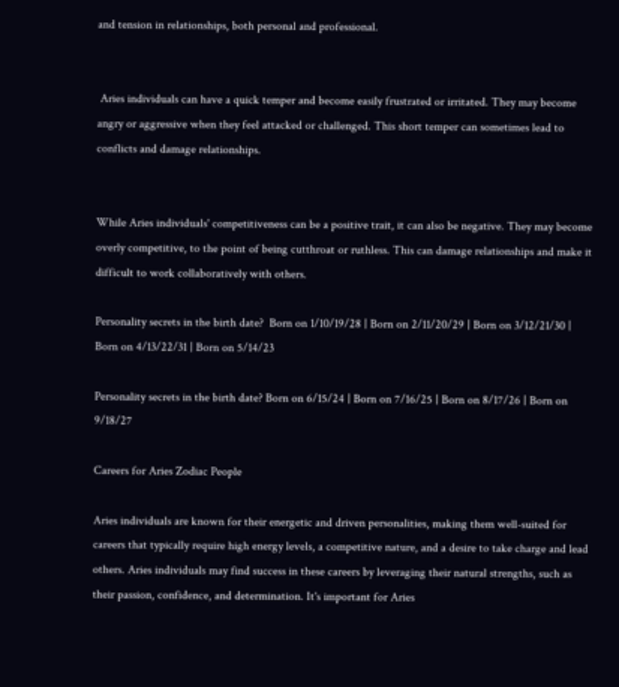and tension in relationships, both personal and professional.


 Aries individuals can have a quick temper and become easily frustrated or irritated. They may become angry or aggressive when they feel attacked or challenged. This short temper can sometimes lead to conflicts and damage relationships.


While Aries individuals' competitiveness can be a positive trait, it can also be negative. They may become overly competitive, to the point of being cutthroat or ruthless. This can damage relationships and make it difficult to work collaboratively with others.

Personality secrets in the birth date?  Born on 1/10/19/28 | Born on 2/11/20/29 | Born on 3/12/21/30 | Born on 4/13/22/31 | Born on 5/14/23

Personality secrets in the birth date? Born on 6/15/24 | Born on 7/16/25 | Born on 8/17/26 | Born on 9/18/27

Careers for Aries Zodiac People

Aries individuals are known for their energetic and driven personalities, making them well-suited for careers that typically require high energy levels, a competitive nature, and a desire to take charge and lead others. Aries individuals may find success in these careers by leveraging their natural strengths, such as their passion, confidence, and determination. It's important for Aries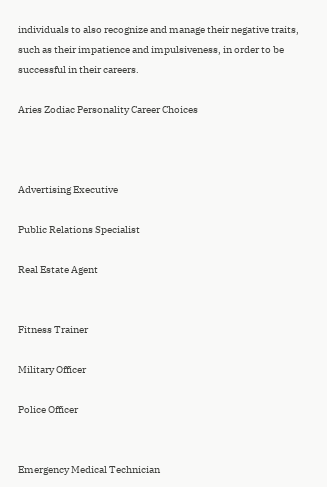individuals to also recognize and manage their negative traits, such as their impatience and impulsiveness, in order to be successful in their careers.

Aries Zodiac Personality Career Choices



Advertising Executive

Public Relations Specialist

Real Estate Agent


Fitness Trainer

Military Officer

Police Officer


Emergency Medical Technician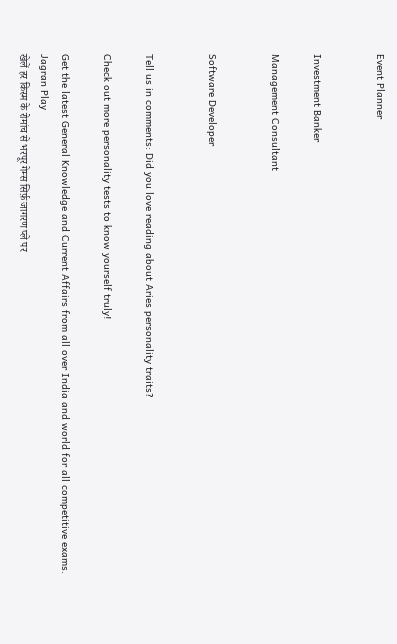Event Planner


Investment Banker

Management Consultant


Software Developer


Tell us in comments: Did you love reading about Aries personality traits?

Check out more personality tests to know yourself truly!

Get the latest General Knowledge and Current Affairs from all over India and world for all competitive exams.
Jagran Play
खेलें हर किस्म के रोमांच से भरपूर गेम्स सिर्फ़ जागरण प्ले पर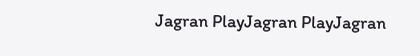Jagran PlayJagran PlayJagran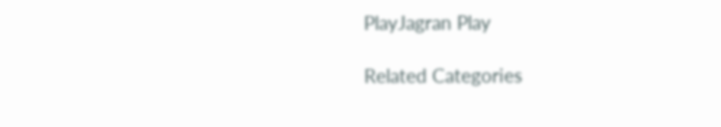PlayJagran Play

Related Categories